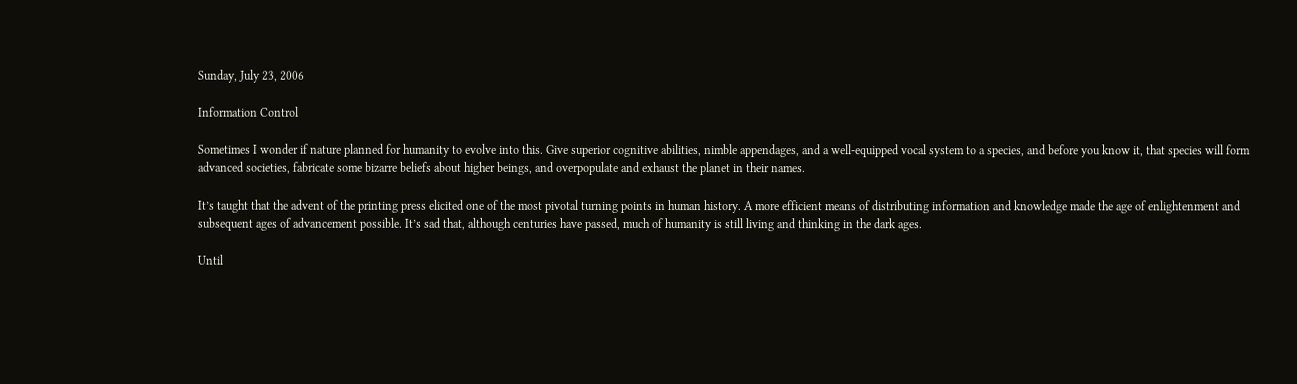Sunday, July 23, 2006

Information Control

Sometimes I wonder if nature planned for humanity to evolve into this. Give superior cognitive abilities, nimble appendages, and a well-equipped vocal system to a species, and before you know it, that species will form advanced societies, fabricate some bizarre beliefs about higher beings, and overpopulate and exhaust the planet in their names.

It’s taught that the advent of the printing press elicited one of the most pivotal turning points in human history. A more efficient means of distributing information and knowledge made the age of enlightenment and subsequent ages of advancement possible. It’s sad that, although centuries have passed, much of humanity is still living and thinking in the dark ages.

Until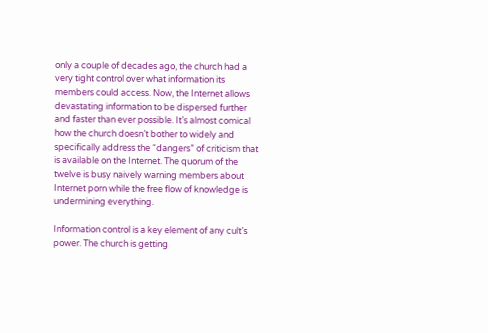only a couple of decades ago, the church had a very tight control over what information its members could access. Now, the Internet allows devastating information to be dispersed further and faster than ever possible. It’s almost comical how the church doesn’t bother to widely and specifically address the “dangers” of criticism that is available on the Internet. The quorum of the twelve is busy naively warning members about Internet porn while the free flow of knowledge is undermining everything.

Information control is a key element of any cult’s power. The church is getting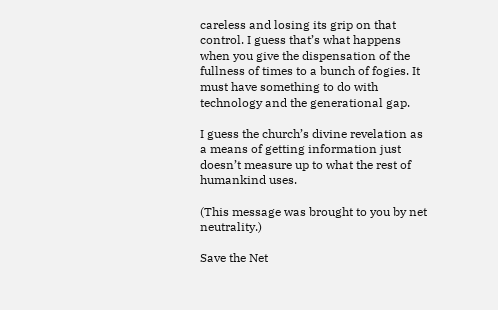careless and losing its grip on that control. I guess that’s what happens when you give the dispensation of the fullness of times to a bunch of fogies. It must have something to do with technology and the generational gap.

I guess the church’s divine revelation as a means of getting information just doesn’t measure up to what the rest of humankind uses.

(This message was brought to you by net neutrality.)

Save the Net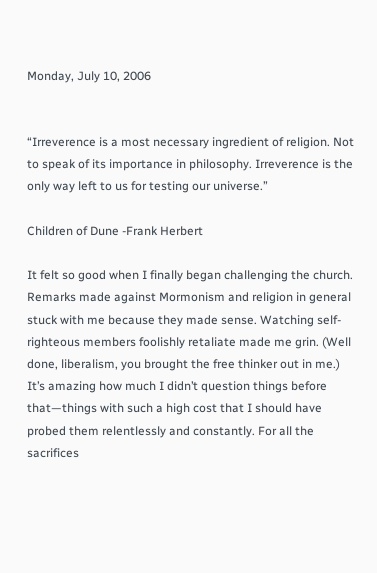Monday, July 10, 2006


“Irreverence is a most necessary ingredient of religion. Not to speak of its importance in philosophy. Irreverence is the only way left to us for testing our universe.”

Children of Dune -Frank Herbert

It felt so good when I finally began challenging the church. Remarks made against Mormonism and religion in general stuck with me because they made sense. Watching self-righteous members foolishly retaliate made me grin. (Well done, liberalism, you brought the free thinker out in me.) It’s amazing how much I didn’t question things before that—things with such a high cost that I should have probed them relentlessly and constantly. For all the sacrifices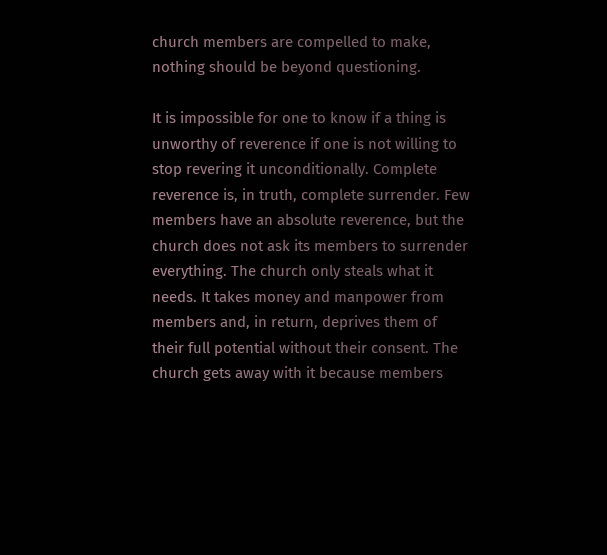church members are compelled to make, nothing should be beyond questioning.

It is impossible for one to know if a thing is unworthy of reverence if one is not willing to stop revering it unconditionally. Complete reverence is, in truth, complete surrender. Few members have an absolute reverence, but the church does not ask its members to surrender everything. The church only steals what it needs. It takes money and manpower from members and, in return, deprives them of their full potential without their consent. The church gets away with it because members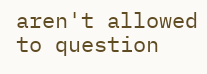aren't allowed to question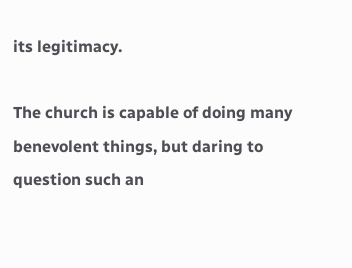its legitimacy.

The church is capable of doing many benevolent things, but daring to question such an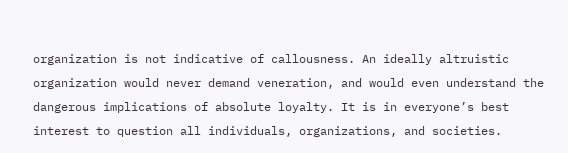organization is not indicative of callousness. An ideally altruistic organization would never demand veneration, and would even understand the dangerous implications of absolute loyalty. It is in everyone’s best interest to question all individuals, organizations, and societies.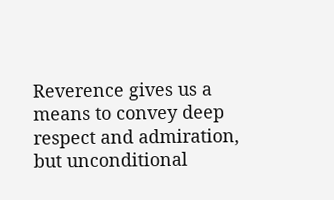Reverence gives us a means to convey deep respect and admiration, but unconditional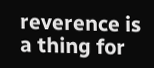reverence is a thing for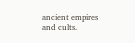ancient empires and cults.